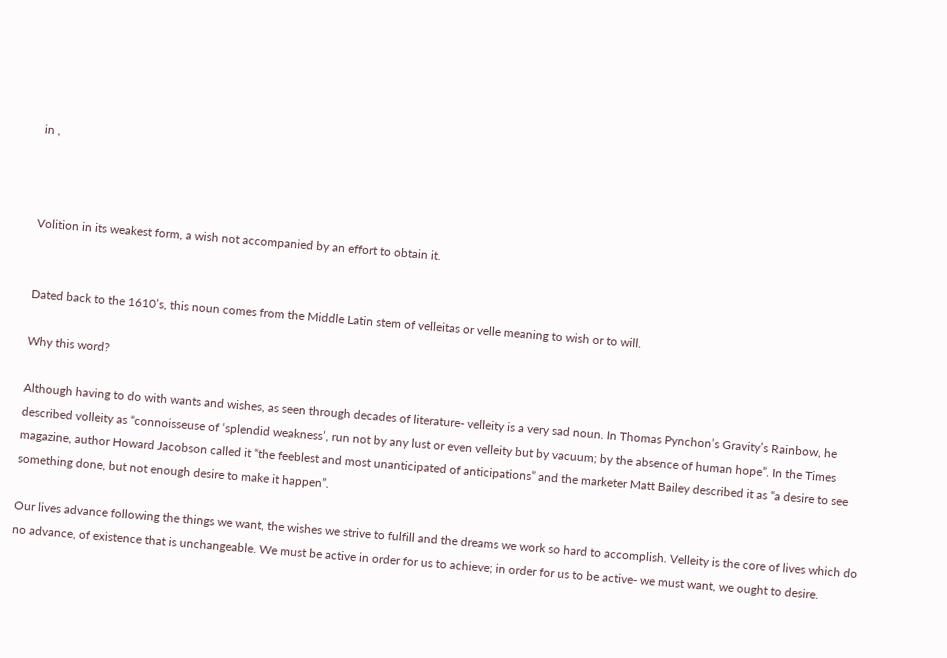in ,



Volition in its weakest form, a wish not accompanied by an effort to obtain it.


Dated back to the 1610’s, this noun comes from the Middle Latin stem of velleitas or velle meaning to wish or to will.

Why this word?

Although having to do with wants and wishes, as seen through decades of literature- velleity is a very sad noun. In Thomas Pynchon’s Gravity’s Rainbow, he described volleity as “connoisseuse of ‘splendid weakness’, run not by any lust or even velleity but by vacuum; by the absence of human hope”. In the Times magazine, author Howard Jacobson called it “the feeblest and most unanticipated of anticipations” and the marketer Matt Bailey described it as “a desire to see something done, but not enough desire to make it happen”.

Our lives advance following the things we want, the wishes we strive to fulfill and the dreams we work so hard to accomplish. Velleity is the core of lives which do no advance, of existence that is unchangeable. We must be active in order for us to achieve; in order for us to be active- we must want, we ought to desire.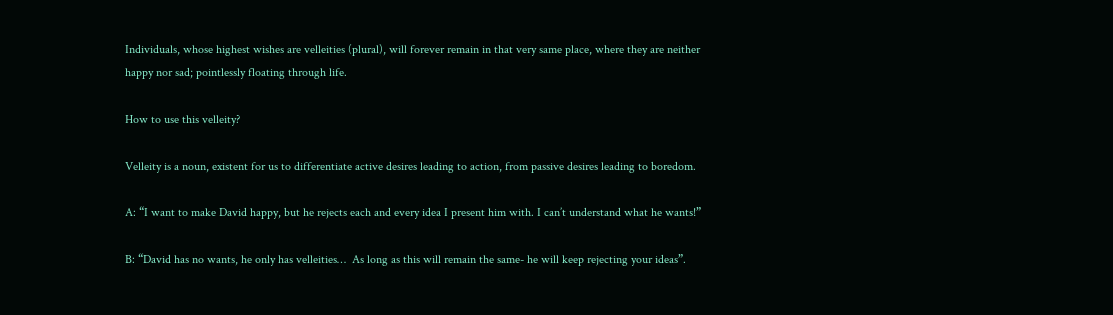Individuals, whose highest wishes are velleities (plural), will forever remain in that very same place, where they are neither happy nor sad; pointlessly floating through life.

How to use this velleity?

Velleity is a noun, existent for us to differentiate active desires leading to action, from passive desires leading to boredom.

A: “I want to make David happy, but he rejects each and every idea I present him with. I can’t understand what he wants!”

B: “David has no wants, he only has velleities…  As long as this will remain the same- he will keep rejecting your ideas”.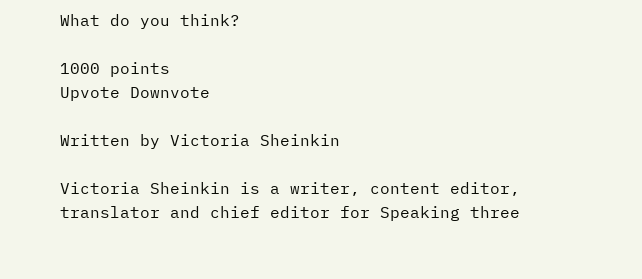What do you think?

1000 points
Upvote Downvote

Written by Victoria Sheinkin

Victoria Sheinkin is a writer, content editor, translator and chief editor for Speaking three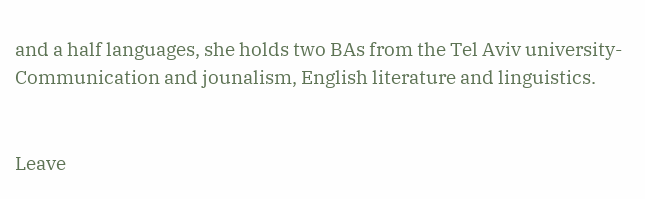and a half languages, she holds two BAs from the Tel Aviv university- Communication and jounalism, English literature and linguistics.


Leave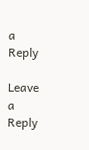a Reply

Leave a Reply